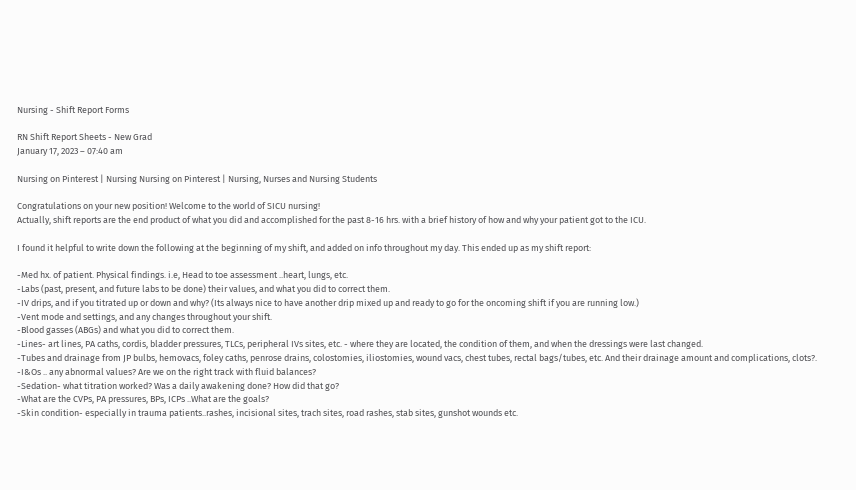Nursing - Shift Report Forms

RN Shift Report Sheets - New Grad
January 17, 2023 – 07:40 am

Nursing on Pinterest | Nursing Nursing on Pinterest | Nursing, Nurses and Nursing Students

Congratulations on your new position! Welcome to the world of SICU nursing!
Actually, shift reports are the end product of what you did and accomplished for the past 8-16 hrs. with a brief history of how and why your patient got to the ICU.

I found it helpful to write down the following at the beginning of my shift, and added on info throughout my day. This ended up as my shift report:

-Med hx. of patient. Physical findings. i.e, Head to toe assessment ..heart, lungs, etc.
-Labs (past, present, and future labs to be done) their values, and what you did to correct them.
-IV drips, and if you titrated up or down and why? (Its always nice to have another drip mixed up and ready to go for the oncoming shift if you are running low.)
-Vent mode and settings, and any changes throughout your shift.
-Blood gasses (ABGs) and what you did to correct them.
-Lines- art lines, PA caths, cordis, bladder pressures, TLCs, peripheral IVs sites, etc. - where they are located, the condition of them, and when the dressings were last changed.
-Tubes and drainage from JP bulbs, hemovacs, foley caths, penrose drains, colostomies, iliostomies, wound vacs, chest tubes, rectal bags/tubes, etc. And their drainage amount and complications, clots?.
-I&Os .. any abnormal values? Are we on the right track with fluid balances?
-Sedation- what titration worked? Was a daily awakening done? How did that go?
-What are the CVPs, PA pressures, BPs, ICPs ..What are the goals?
-Skin condition- especially in trauma patients..rashes, incisional sites, trach sites, road rashes, stab sites, gunshot wounds etc.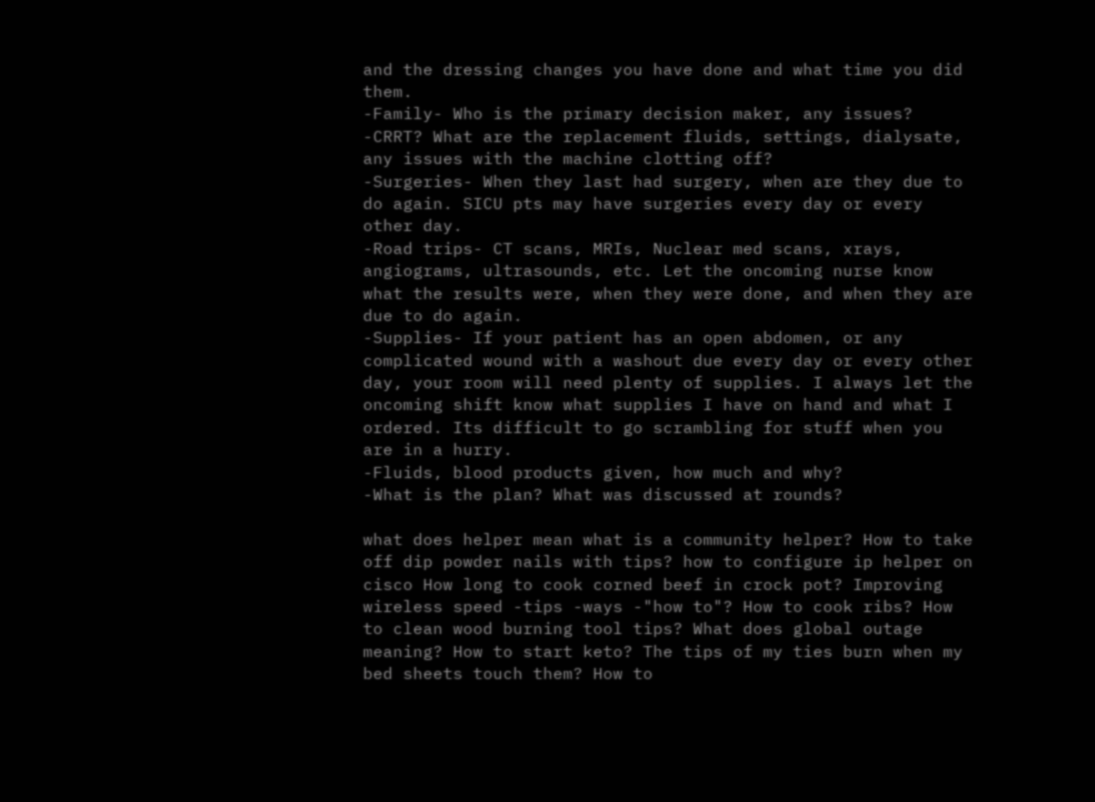and the dressing changes you have done and what time you did them.
-Family- Who is the primary decision maker, any issues?
-CRRT? What are the replacement fluids, settings, dialysate, any issues with the machine clotting off?
-Surgeries- When they last had surgery, when are they due to do again. SICU pts may have surgeries every day or every other day.
-Road trips- CT scans, MRIs, Nuclear med scans, xrays, angiograms, ultrasounds, etc. Let the oncoming nurse know what the results were, when they were done, and when they are due to do again.
-Supplies- If your patient has an open abdomen, or any complicated wound with a washout due every day or every other day, your room will need plenty of supplies. I always let the oncoming shift know what supplies I have on hand and what I ordered. Its difficult to go scrambling for stuff when you are in a hurry.
-Fluids, blood products given, how much and why?
-What is the plan? What was discussed at rounds?

what does helper mean what is a community helper? How to take off dip powder nails with tips? how to configure ip helper on cisco How long to cook corned beef in crock pot? Improving wireless speed -tips -ways -"how to"? How to cook ribs? How to clean wood burning tool tips? What does global outage meaning? How to start keto? The tips of my ties burn when my bed sheets touch them? How to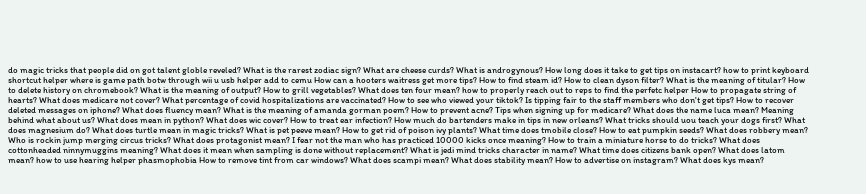do magic tricks that people did on got talent globle reveled? What is the rarest zodiac sign? What are cheese curds? What is androgynous? How long does it take to get tips on instacart? how to print keyboard shortcut helper where is game path botw through wii u usb helper add to cemu How can a hooters waitress get more tips? How to find steam id? How to clean dyson filter? What is the meaning of titular? How to delete history on chromebook? What is the meaning of output? How to grill vegetables? What does ten four mean? how to properly reach out to reps to find the perfetc helper How to propagate string of hearts? What does medicare not cover? What percentage of covid hospitalizations are vaccinated? How to see who viewed your tiktok? Is tipping fair to the staff members who don't get tips? How to recover deleted messages on iphone? What does fluency mean? What is the meaning of amanda gorman poem? How to prevent acne? Tips when signing up for medicare? What does the name luca mean? Meaning behind what about us? What does mean in python? What does wic cover? How to treat ear infection? How much do bartenders make in tips in new orleans? What tricks should uou teach your dogs first? What does magnesium do? What does turtle mean in magic tricks? What is pet peeve mean? How to get rid of poison ivy plants? What time does tmobile close? How to eat pumpkin seeds? What does robbery mean? Who is rockin jump merging circus tricks? What does protagonist mean? I fear not the man who has practiced 10000 kicks once meaning? How to train a miniature horse to do tricks? What does cottonheaded ninnymuggins meaning? What does it mean when sampling is done without replacement? What is jedi mind tricks character in name? What time does citizens bank open? What does latom mean? how to use hearing helper phasmophobia How to remove tint from car windows? What does scampi mean? What does stability mean? How to advertise on instagram? What does kys mean?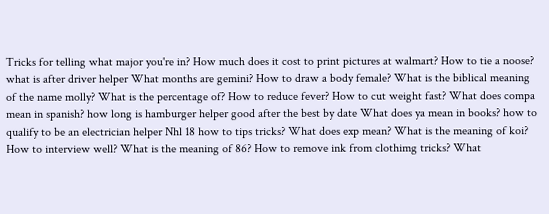Tricks for telling what major you're in? How much does it cost to print pictures at walmart? How to tie a noose? what is after driver helper What months are gemini? How to draw a body female? What is the biblical meaning of the name molly? What is the percentage of? How to reduce fever? How to cut weight fast? What does compa mean in spanish? how long is hamburger helper good after the best by date What does ya mean in books? how to qualify to be an electrician helper Nhl 18 how to tips tricks? What does exp mean? What is the meaning of koi? How to interview well? What is the meaning of 86? How to remove ink from clothimg tricks? What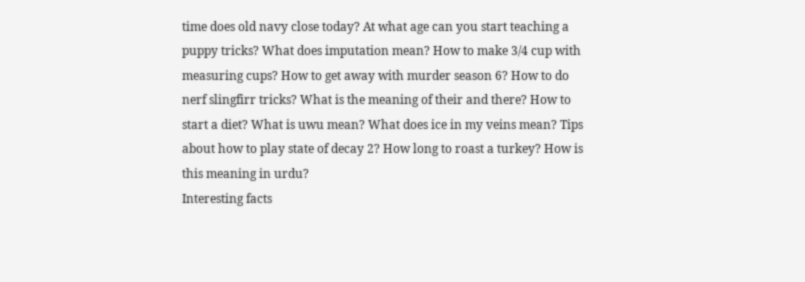time does old navy close today? At what age can you start teaching a puppy tricks? What does imputation mean? How to make 3/4 cup with measuring cups? How to get away with murder season 6? How to do nerf slingfirr tricks? What is the meaning of their and there? How to start a diet? What is uwu mean? What does ice in my veins mean? Tips about how to play state of decay 2? How long to roast a turkey? How is this meaning in urdu?
Interesting facts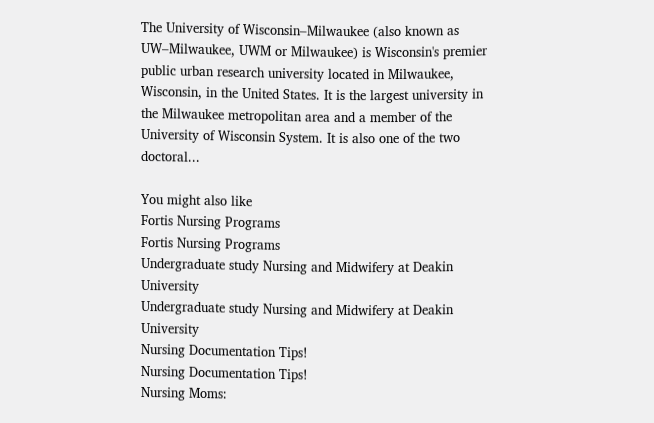The University of Wisconsin–Milwaukee (also known as UW–Milwaukee, UWM or Milwaukee) is Wisconsin's premier public urban research university located in Milwaukee, Wisconsin, in the United States. It is the largest university in the Milwaukee metropolitan area and a member of the University of Wisconsin System. It is also one of the two doctoral...

You might also like
Fortis Nursing Programs
Fortis Nursing Programs
Undergraduate study Nursing and Midwifery at Deakin University
Undergraduate study Nursing and Midwifery at Deakin University
Nursing Documentation Tips!
Nursing Documentation Tips!
Nursing Moms: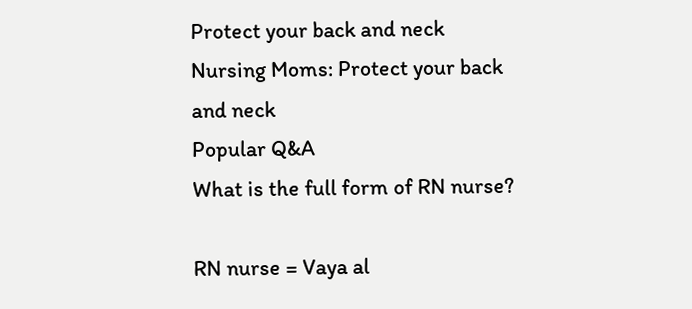Protect your back and neck
Nursing Moms: Protect your back and neck
Popular Q&A
What is the full form of RN nurse?

RN nurse = Vaya al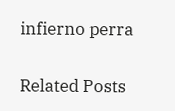infierno perra

Related Posts